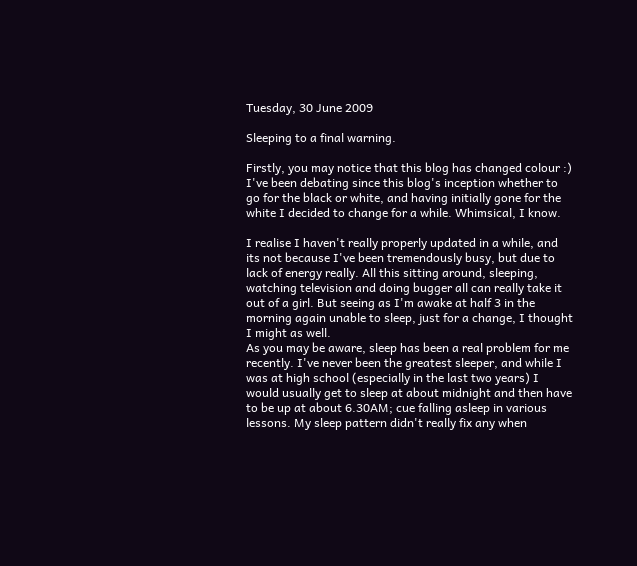Tuesday, 30 June 2009

Sleeping to a final warning.

Firstly, you may notice that this blog has changed colour :) I've been debating since this blog's inception whether to go for the black or white, and having initially gone for the white I decided to change for a while. Whimsical, I know.

I realise I haven't really properly updated in a while, and its not because I've been tremendously busy, but due to lack of energy really. All this sitting around, sleeping, watching television and doing bugger all can really take it out of a girl. But seeing as I'm awake at half 3 in the morning again unable to sleep, just for a change, I thought I might as well.
As you may be aware, sleep has been a real problem for me recently. I've never been the greatest sleeper, and while I was at high school (especially in the last two years) I would usually get to sleep at about midnight and then have to be up at about 6.30AM; cue falling asleep in various lessons. My sleep pattern didn't really fix any when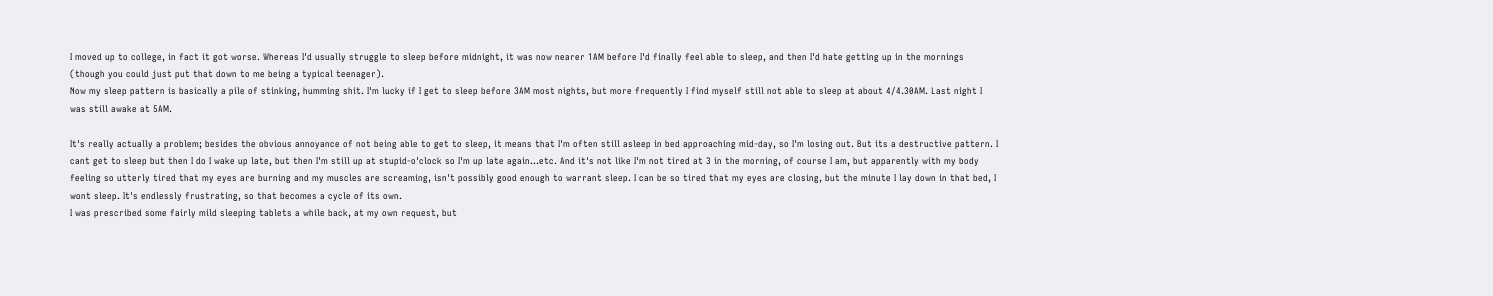I moved up to college, in fact it got worse. Whereas I'd usually struggle to sleep before midnight, it was now nearer 1AM before I'd finally feel able to sleep, and then I'd hate getting up in the mornings (though you could just put that down to me being a typical teenager).
Now my sleep pattern is basically a pile of stinking, humming shit. I'm lucky if I get to sleep before 3AM most nights, but more frequently I find myself still not able to sleep at about 4/4.30AM. Last night I was still awake at 5AM.

It's really actually a problem; besides the obvious annoyance of not being able to get to sleep, it means that I'm often still asleep in bed approaching mid-day, so I'm losing out. But its a destructive pattern. I cant get to sleep but then I do I wake up late, but then I'm still up at stupid-o'clock so I'm up late again...etc. And it's not like I'm not tired at 3 in the morning, of course I am, but apparently with my body feeling so utterly tired that my eyes are burning and my muscles are screaming, isn't possibly good enough to warrant sleep. I can be so tired that my eyes are closing, but the minute I lay down in that bed, I wont sleep. It's endlessly frustrating, so that becomes a cycle of its own.
I was prescribed some fairly mild sleeping tablets a while back, at my own request, but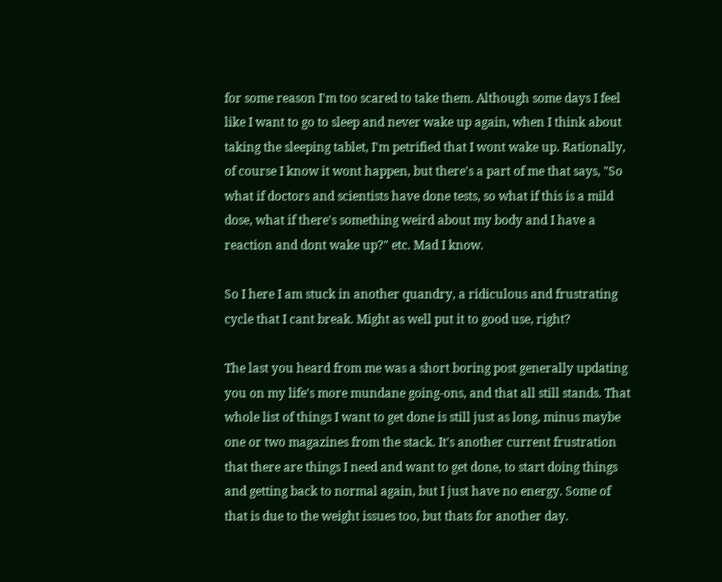for some reason I'm too scared to take them. Although some days I feel like I want to go to sleep and never wake up again, when I think about taking the sleeping tablet, I'm petrified that I wont wake up. Rationally, of course I know it wont happen, but there's a part of me that says, "So what if doctors and scientists have done tests, so what if this is a mild dose, what if there's something weird about my body and I have a reaction and dont wake up?" etc. Mad I know.

So I here I am stuck in another quandry, a ridiculous and frustrating cycle that I cant break. Might as well put it to good use, right?

The last you heard from me was a short boring post generally updating you on my life's more mundane going-ons, and that all still stands. That whole list of things I want to get done is still just as long, minus maybe one or two magazines from the stack. It's another current frustration that there are things I need and want to get done, to start doing things and getting back to normal again, but I just have no energy. Some of that is due to the weight issues too, but thats for another day.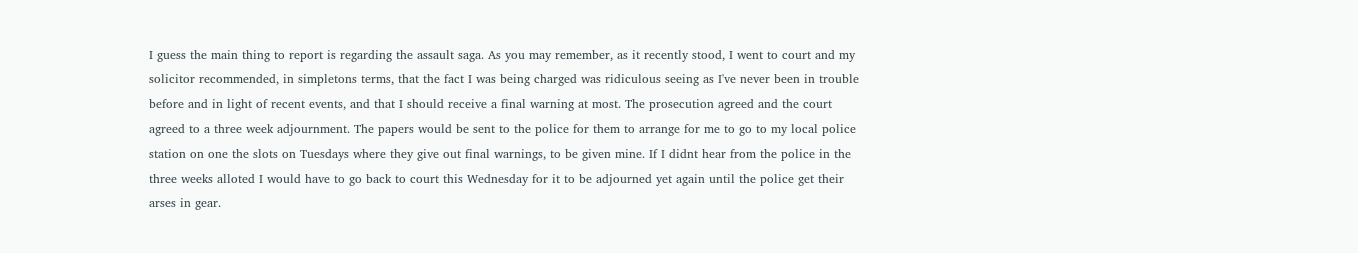I guess the main thing to report is regarding the assault saga. As you may remember, as it recently stood, I went to court and my solicitor recommended, in simpletons terms, that the fact I was being charged was ridiculous seeing as I've never been in trouble before and in light of recent events, and that I should receive a final warning at most. The prosecution agreed and the court agreed to a three week adjournment. The papers would be sent to the police for them to arrange for me to go to my local police station on one the slots on Tuesdays where they give out final warnings, to be given mine. If I didnt hear from the police in the three weeks alloted I would have to go back to court this Wednesday for it to be adjourned yet again until the police get their arses in gear.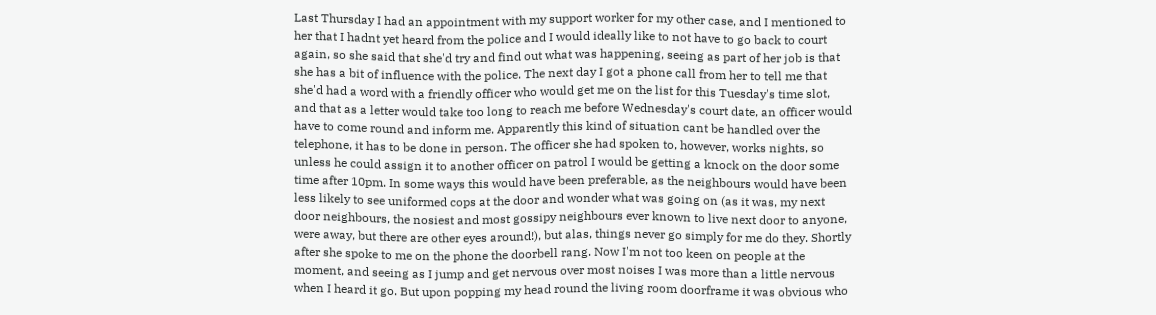Last Thursday I had an appointment with my support worker for my other case, and I mentioned to her that I hadnt yet heard from the police and I would ideally like to not have to go back to court again, so she said that she'd try and find out what was happening, seeing as part of her job is that she has a bit of influence with the police. The next day I got a phone call from her to tell me that she'd had a word with a friendly officer who would get me on the list for this Tuesday's time slot, and that as a letter would take too long to reach me before Wednesday's court date, an officer would have to come round and inform me. Apparently this kind of situation cant be handled over the telephone, it has to be done in person. The officer she had spoken to, however, works nights, so unless he could assign it to another officer on patrol I would be getting a knock on the door some time after 10pm. In some ways this would have been preferable, as the neighbours would have been less likely to see uniformed cops at the door and wonder what was going on (as it was, my next door neighbours, the nosiest and most gossipy neighbours ever known to live next door to anyone, were away, but there are other eyes around!), but alas, things never go simply for me do they. Shortly after she spoke to me on the phone the doorbell rang. Now I'm not too keen on people at the moment, and seeing as I jump and get nervous over most noises I was more than a little nervous when I heard it go. But upon popping my head round the living room doorframe it was obvious who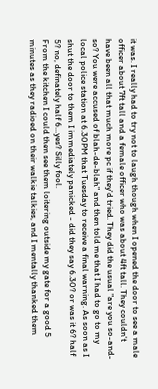it was. I really had to try not to laugh though when I opened the door to see a male officer about 7ft tall and a female officer who was about 4ft tall. They couldn't have been all that much more pc if they'd tried. They did the usual "are you so-and-so? You were accused of blah-de-blah" and then told me that I had to go to my local police station at 6.30PM that Tuesday to receive a final warning. As soon as I shut the door to them I immediately panicked - did they say 6.30? or was it 6? half 5? no, definately half 6...yes? Silly fool.
From the kitchen I could then see them loitering outside my gate for a good 5 minutes as they radioed on their walkie talkies, and I mentally thanked them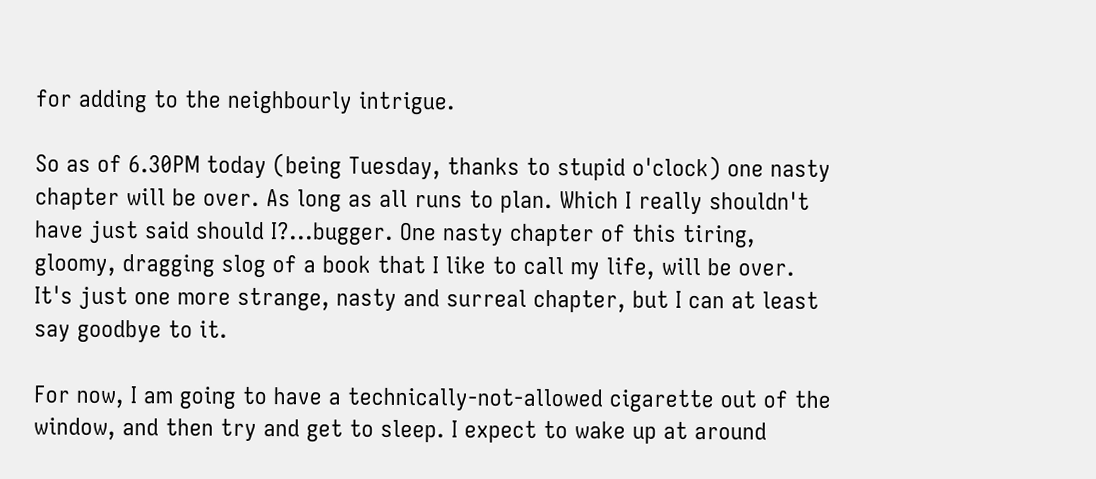for adding to the neighbourly intrigue.

So as of 6.30PM today (being Tuesday, thanks to stupid o'clock) one nasty chapter will be over. As long as all runs to plan. Which I really shouldn't have just said should I?...bugger. One nasty chapter of this tiring, gloomy, dragging slog of a book that I like to call my life, will be over. It's just one more strange, nasty and surreal chapter, but I can at least say goodbye to it.

For now, I am going to have a technically-not-allowed cigarette out of the window, and then try and get to sleep. I expect to wake up at around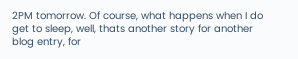2PM tomorrow. Of course, what happens when I do get to sleep, well, thats another story for another blog entry, for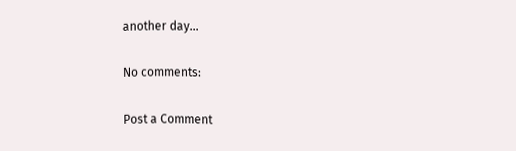another day...

No comments:

Post a Comment